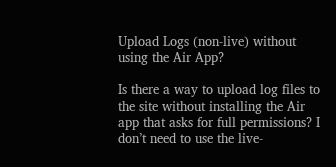Upload Logs (non-live) without using the Air App?

Is there a way to upload log files to the site without installing the Air app that asks for full permissions? I don’t need to use the live-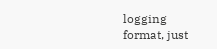logging format, just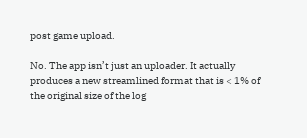post game upload.

No. The app isn’t just an uploader. It actually produces a new streamlined format that is < 1% of the original size of the log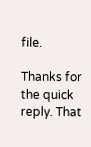file.

Thanks for the quick reply. That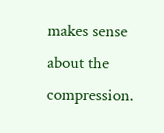makes sense about the compression.